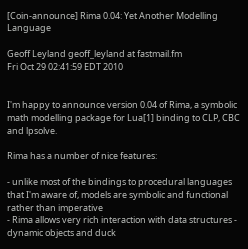[Coin-announce] Rima 0.04: Yet Another Modelling Language

Geoff Leyland geoff_leyland at fastmail.fm
Fri Oct 29 02:41:59 EDT 2010


I'm happy to announce version 0.04 of Rima, a symbolic math modelling package for Lua[1] binding to CLP, CBC and lpsolve.

Rima has a number of nice features:

- unlike most of the bindings to procedural languages that I'm aware of, models are symbolic and functional rather than imperative
- Rima allows very rich interaction with data structures - dynamic objects and duck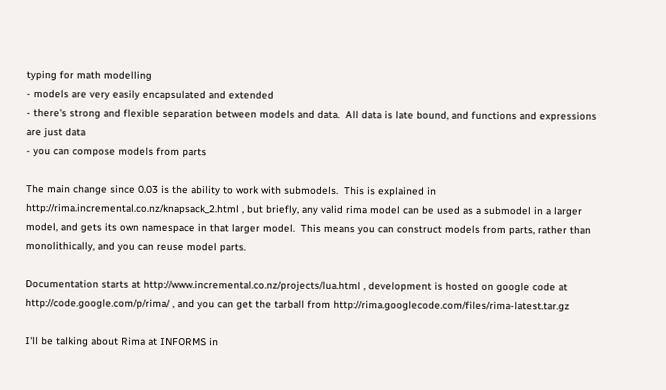typing for math modelling
- models are very easily encapsulated and extended
- there's strong and flexible separation between models and data.  All data is late bound, and functions and expressions are just data
- you can compose models from parts

The main change since 0.03 is the ability to work with submodels.  This is explained in http://rima.incremental.co.nz/knapsack_2.html , but briefly, any valid rima model can be used as a submodel in a larger model, and gets its own namespace in that larger model.  This means you can construct models from parts, rather than monolithically, and you can reuse model parts.

Documentation starts at http://www.incremental.co.nz/projects/lua.html , development is hosted on google code at http://code.google.com/p/rima/ , and you can get the tarball from http://rima.googlecode.com/files/rima-latest.tar.gz

I'll be talking about Rima at INFORMS in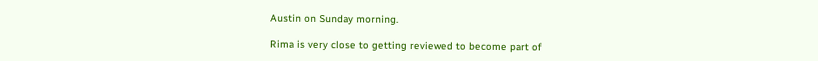Austin on Sunday morning.

Rima is very close to getting reviewed to become part of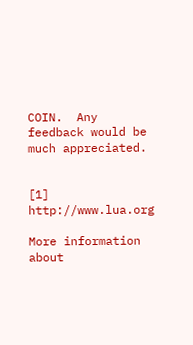COIN.  Any feedback would be much appreciated.


[1] http://www.lua.org

More information about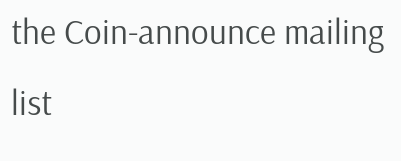the Coin-announce mailing list